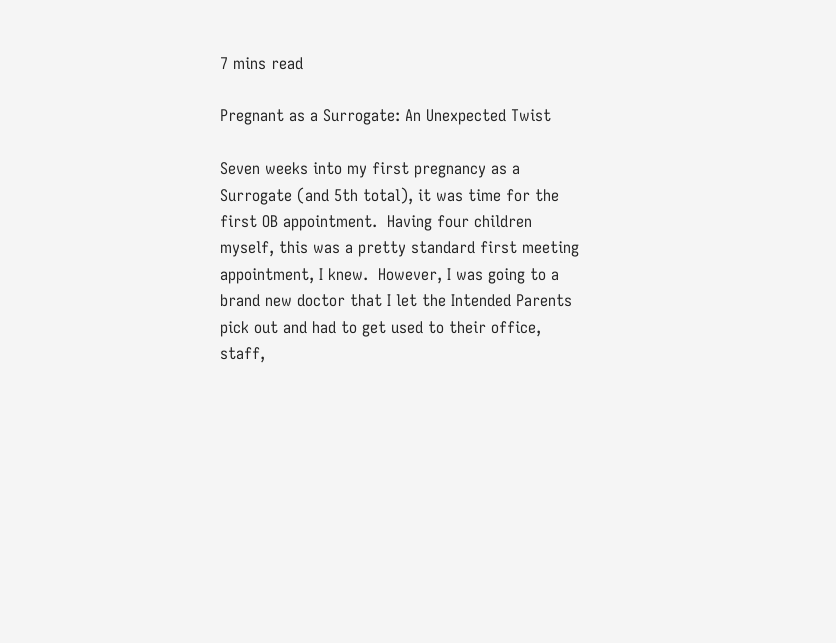7 mins read

Pregnant as a Surrogate: An Unexpected Twist

Seven weeks into my first pregnancy as a Surrogate (and 5th total), it was time for the first OB appointment.  Having four children myself, this was a pretty standard first meeting appointment, I knew.  However, I was going to a brand new doctor that I let the Intended Parents pick out and had to get used to their office, staff,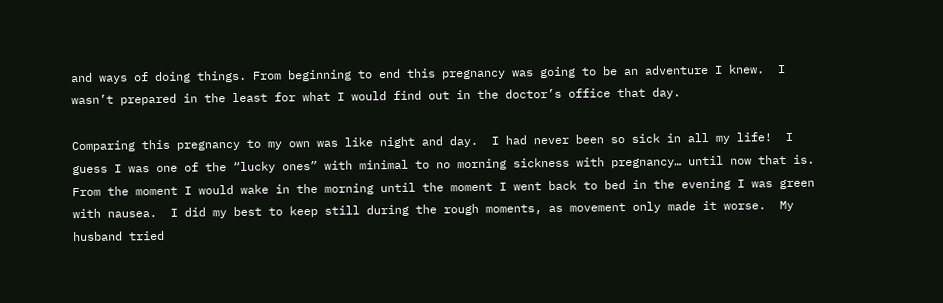and ways of doing things. From beginning to end this pregnancy was going to be an adventure I knew.  I wasn’t prepared in the least for what I would find out in the doctor’s office that day.

Comparing this pregnancy to my own was like night and day.  I had never been so sick in all my life!  I guess I was one of the “lucky ones” with minimal to no morning sickness with pregnancy… until now that is.  From the moment I would wake in the morning until the moment I went back to bed in the evening I was green with nausea.  I did my best to keep still during the rough moments, as movement only made it worse.  My husband tried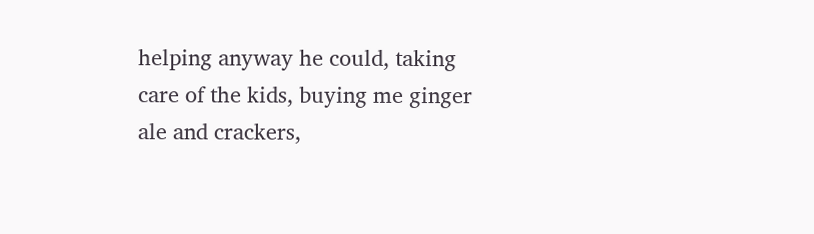helping anyway he could, taking care of the kids, buying me ginger ale and crackers,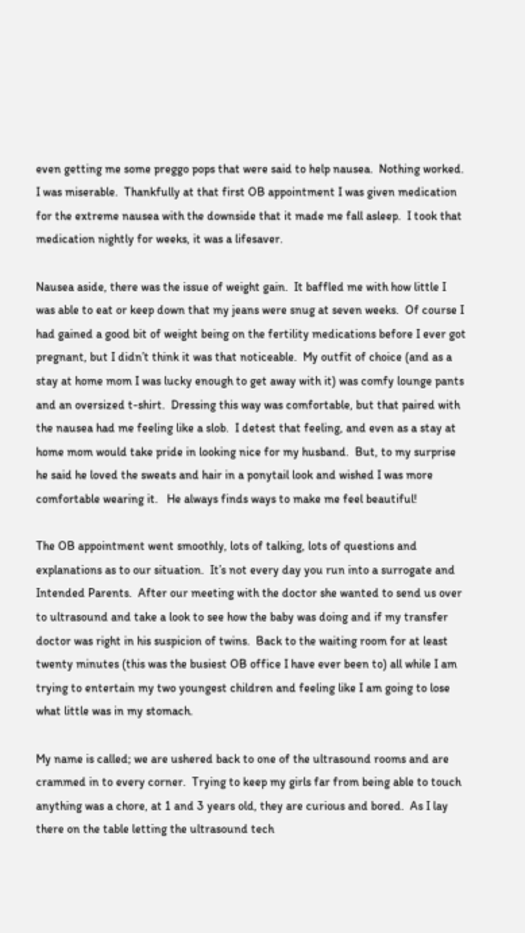even getting me some preggo pops that were said to help nausea.  Nothing worked.  I was miserable.  Thankfully at that first OB appointment I was given medication for the extreme nausea with the downside that it made me fall asleep.  I took that medication nightly for weeks, it was a lifesaver.

Nausea aside, there was the issue of weight gain.  It baffled me with how little I was able to eat or keep down that my jeans were snug at seven weeks.  Of course I had gained a good bit of weight being on the fertility medications before I ever got pregnant, but I didn’t think it was that noticeable.  My outfit of choice (and as a stay at home mom I was lucky enough to get away with it) was comfy lounge pants and an oversized t-shirt.  Dressing this way was comfortable, but that paired with the nausea had me feeling like a slob.  I detest that feeling, and even as a stay at home mom would take pride in looking nice for my husband.  But, to my surprise he said he loved the sweats and hair in a ponytail look and wished I was more comfortable wearing it.   He always finds ways to make me feel beautiful!

The OB appointment went smoothly, lots of talking, lots of questions and explanations as to our situation.  It’s not every day you run into a surrogate and Intended Parents.  After our meeting with the doctor she wanted to send us over to ultrasound and take a look to see how the baby was doing and if my transfer doctor was right in his suspicion of twins.  Back to the waiting room for at least twenty minutes (this was the busiest OB office I have ever been to) all while I am trying to entertain my two youngest children and feeling like I am going to lose what little was in my stomach.

My name is called; we are ushered back to one of the ultrasound rooms and are crammed in to every corner.  Trying to keep my girls far from being able to touch anything was a chore, at 1 and 3 years old, they are curious and bored.  As I lay there on the table letting the ultrasound tech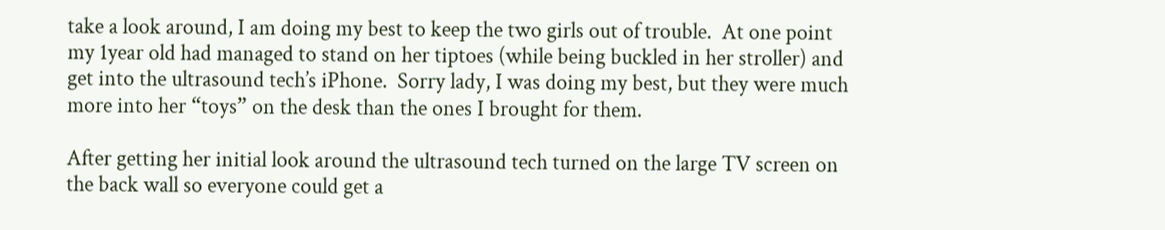take a look around, I am doing my best to keep the two girls out of trouble.  At one point my 1year old had managed to stand on her tiptoes (while being buckled in her stroller) and get into the ultrasound tech’s iPhone.  Sorry lady, I was doing my best, but they were much more into her “toys” on the desk than the ones I brought for them.

After getting her initial look around the ultrasound tech turned on the large TV screen on the back wall so everyone could get a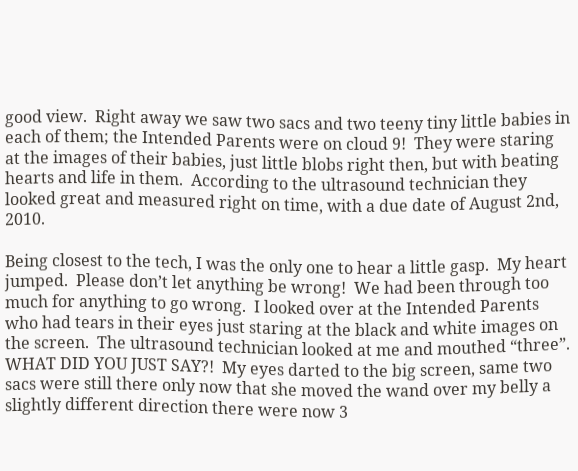good view.  Right away we saw two sacs and two teeny tiny little babies in each of them; the Intended Parents were on cloud 9!  They were staring at the images of their babies, just little blobs right then, but with beating hearts and life in them.  According to the ultrasound technician they looked great and measured right on time, with a due date of August 2nd, 2010.

Being closest to the tech, I was the only one to hear a little gasp.  My heart jumped.  Please don’t let anything be wrong!  We had been through too much for anything to go wrong.  I looked over at the Intended Parents who had tears in their eyes just staring at the black and white images on the screen.  The ultrasound technician looked at me and mouthed “three”.  WHAT DID YOU JUST SAY?!  My eyes darted to the big screen, same two sacs were still there only now that she moved the wand over my belly a slightly different direction there were now 3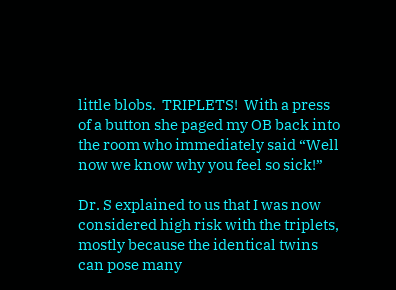little blobs.  TRIPLETS!  With a press of a button she paged my OB back into the room who immediately said “Well now we know why you feel so sick!”

Dr. S explained to us that I was now considered high risk with the triplets, mostly because the identical twins can pose many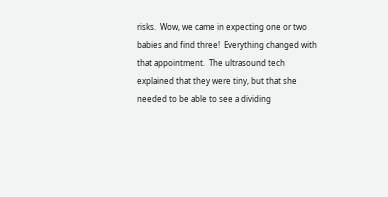risks.  Wow, we came in expecting one or two babies and find three!  Everything changed with that appointment.  The ultrasound tech explained that they were tiny, but that she needed to be able to see a dividing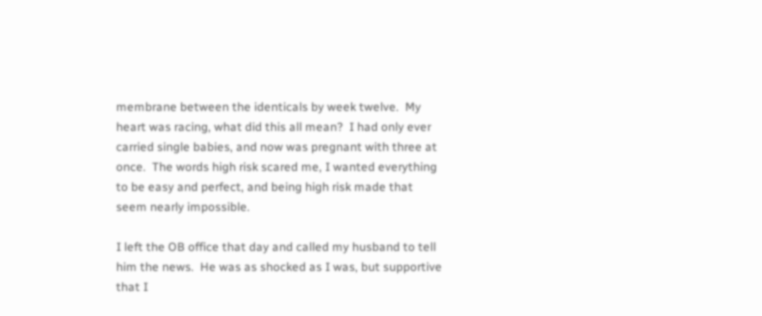membrane between the identicals by week twelve.  My heart was racing, what did this all mean?  I had only ever carried single babies, and now was pregnant with three at once.  The words high risk scared me, I wanted everything to be easy and perfect, and being high risk made that seem nearly impossible.

I left the OB office that day and called my husband to tell him the news.  He was as shocked as I was, but supportive that I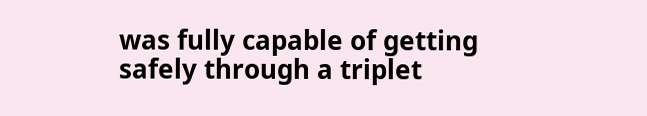was fully capable of getting safely through a triplet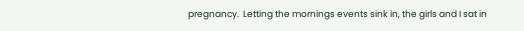pregnancy.  Letting the mornings events sink in, the girls and I sat in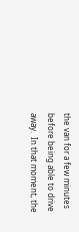the van for a few minutes before being able to drive away.  In that moment, the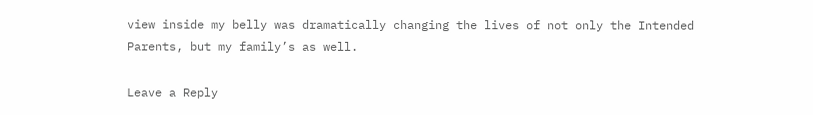view inside my belly was dramatically changing the lives of not only the Intended Parents, but my family’s as well.

Leave a Reply